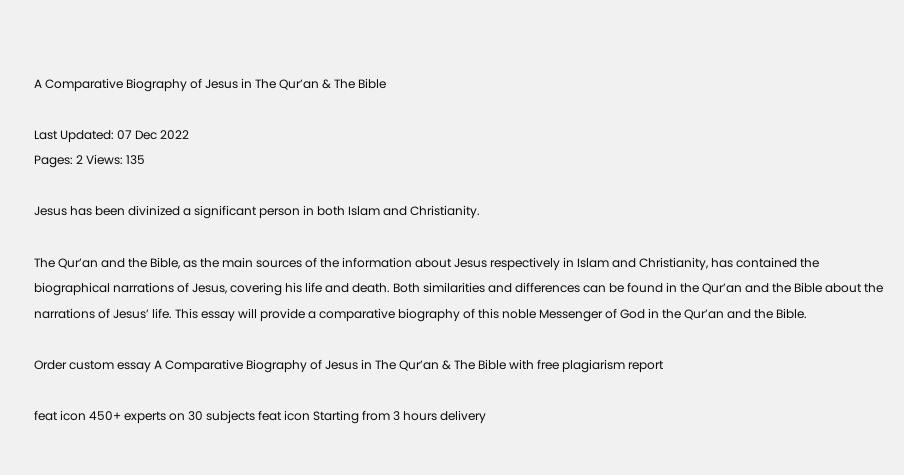A Comparative Biography of Jesus in The Qur’an & The Bible

Last Updated: 07 Dec 2022
Pages: 2 Views: 135

Jesus has been divinized a significant person in both Islam and Christianity.

The Qur’an and the Bible, as the main sources of the information about Jesus respectively in Islam and Christianity, has contained the biographical narrations of Jesus, covering his life and death. Both similarities and differences can be found in the Qur’an and the Bible about the narrations of Jesus’ life. This essay will provide a comparative biography of this noble Messenger of God in the Qur’an and the Bible.

Order custom essay A Comparative Biography of Jesus in The Qur’an & The Bible with free plagiarism report

feat icon 450+ experts on 30 subjects feat icon Starting from 3 hours delivery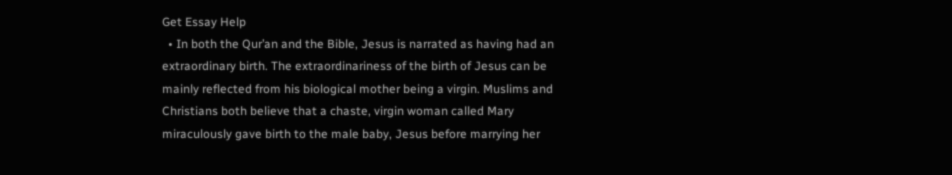Get Essay Help
  • In both the Qur’an and the Bible, Jesus is narrated as having had an extraordinary birth. The extraordinariness of the birth of Jesus can be mainly reflected from his biological mother being a virgin. Muslims and Christians both believe that a chaste, virgin woman called Mary miraculously gave birth to the male baby, Jesus before marrying her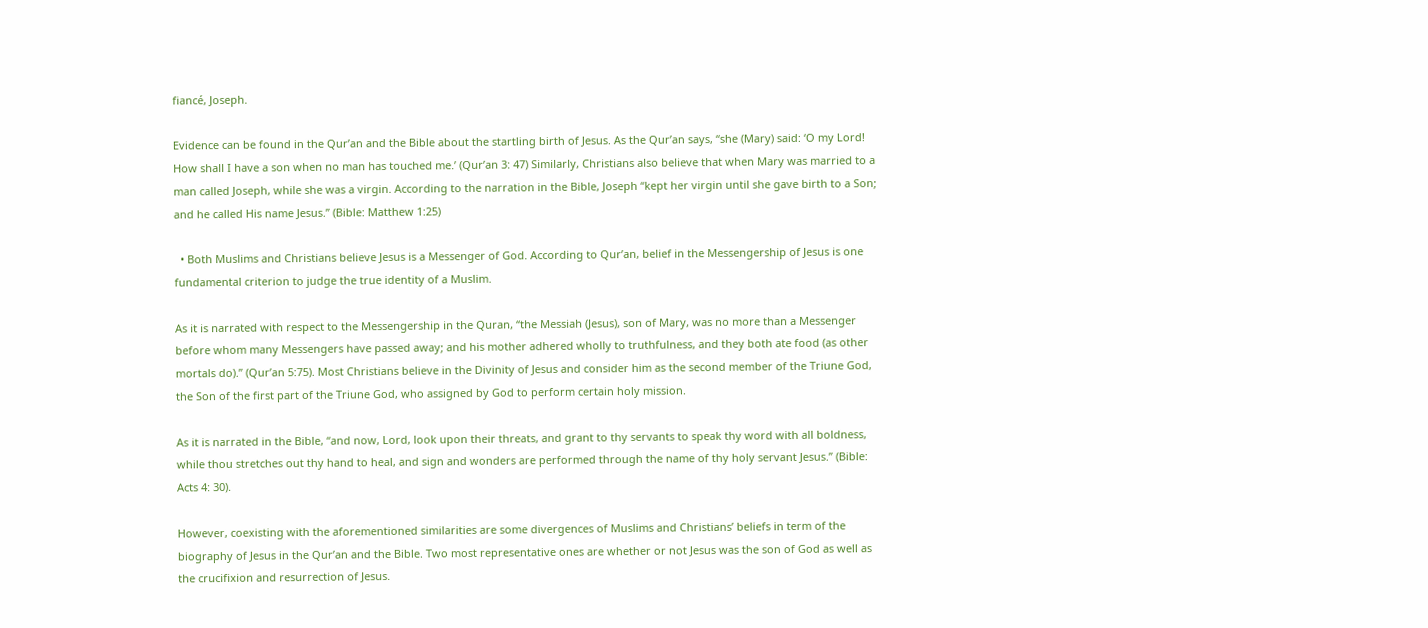fiancé, Joseph.

Evidence can be found in the Qur’an and the Bible about the startling birth of Jesus. As the Qur’an says, “she (Mary) said: ‘O my Lord! How shall I have a son when no man has touched me.’ (Qur’an 3: 47) Similarly, Christians also believe that when Mary was married to a man called Joseph, while she was a virgin. According to the narration in the Bible, Joseph “kept her virgin until she gave birth to a Son; and he called His name Jesus.” (Bible: Matthew 1:25)

  • Both Muslims and Christians believe Jesus is a Messenger of God. According to Qur’an, belief in the Messengership of Jesus is one fundamental criterion to judge the true identity of a Muslim.

As it is narrated with respect to the Messengership in the Quran, “the Messiah (Jesus), son of Mary, was no more than a Messenger before whom many Messengers have passed away; and his mother adhered wholly to truthfulness, and they both ate food (as other mortals do).” (Qur’an 5:75). Most Christians believe in the Divinity of Jesus and consider him as the second member of the Triune God, the Son of the first part of the Triune God, who assigned by God to perform certain holy mission.

As it is narrated in the Bible, “and now, Lord, look upon their threats, and grant to thy servants to speak thy word with all boldness, while thou stretches out thy hand to heal, and sign and wonders are performed through the name of thy holy servant Jesus.” (Bible: Acts 4: 30).

However, coexisting with the aforementioned similarities are some divergences of Muslims and Christians’ beliefs in term of the biography of Jesus in the Qur’an and the Bible. Two most representative ones are whether or not Jesus was the son of God as well as the crucifixion and resurrection of Jesus.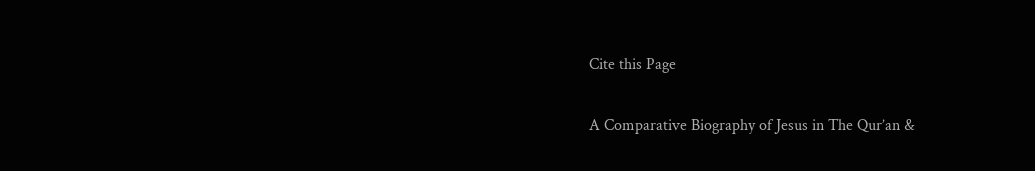Cite this Page

A Comparative Biography of Jesus in The Qur’an &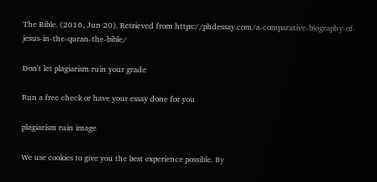The Bible. (2016, Jun 20). Retrieved from https://phdessay.com/a-comparative-biography-of-jesus-in-the-quran-the-bible/

Don't let plagiarism ruin your grade

Run a free check or have your essay done for you

plagiarism ruin image

We use cookies to give you the best experience possible. By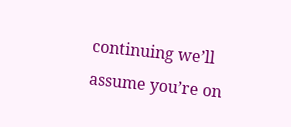continuing we’ll assume you’re on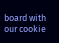board with our cookie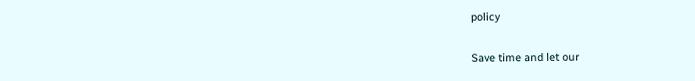policy

Save time and let our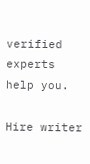verified experts help you.

Hire writer